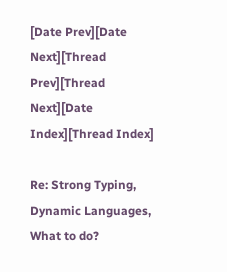[Date Prev][Date Next][Thread Prev][Thread Next][Date Index][Thread Index]

Re: Strong Typing, Dynamic Languages, What to do?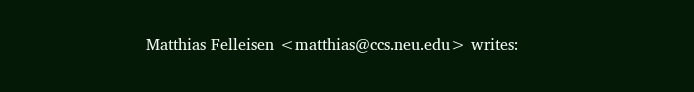Matthias Felleisen <matthias@ccs.neu.edu> writes: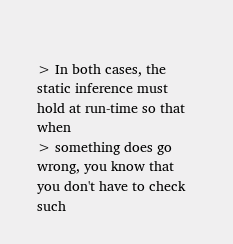> In both cases, the static inference must hold at run-time so that when
> something does go wrong, you know that you don't have to check such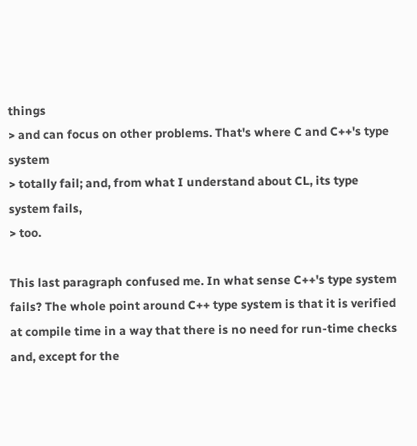things
> and can focus on other problems. That's where C and C++'s type system
> totally fail; and, from what I understand about CL, its type system fails,
> too.

This last paragraph confused me. In what sense C++'s type system
fails? The whole point around C++ type system is that it is verified
at compile time in a way that there is no need for run-time checks
and, except for the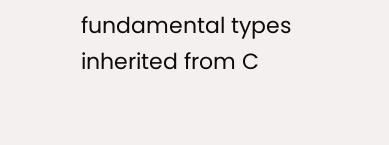fundamental types inherited from C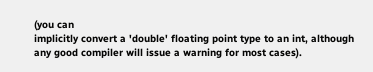(you can
implicitly convert a 'double' floating point type to an int, although
any good compiler will issue a warning for most cases).